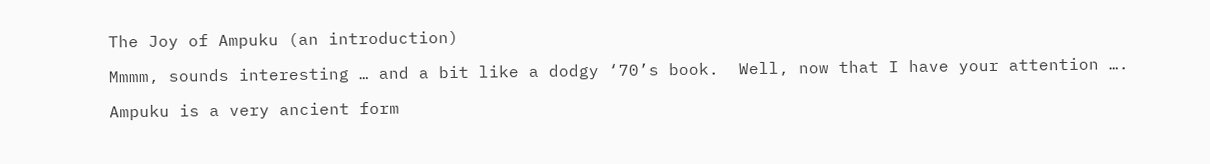The Joy of Ampuku (an introduction)

Mmmm, sounds interesting … and a bit like a dodgy ‘70’s book.  Well, now that I have your attention ….

Ampuku is a very ancient form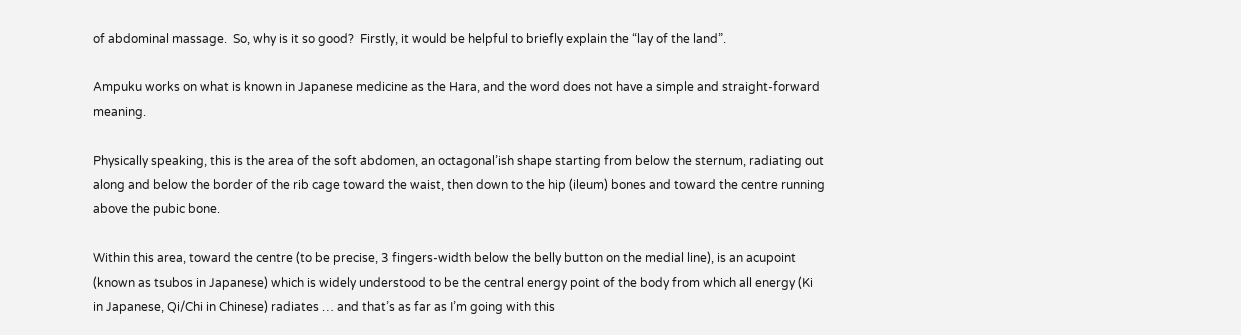of abdominal massage.  So, why is it so good?  Firstly, it would be helpful to briefly explain the “lay of the land”.

Ampuku works on what is known in Japanese medicine as the Hara, and the word does not have a simple and straight-forward meaning.

Physically speaking, this is the area of the soft abdomen, an octagonal’ish shape starting from below the sternum, radiating out along and below the border of the rib cage toward the waist, then down to the hip (ileum) bones and toward the centre running above the pubic bone.

Within this area, toward the centre (to be precise, 3 fingers-width below the belly button on the medial line), is an acupoint (known as tsubos in Japanese) which is widely understood to be the central energy point of the body from which all energy (Ki in Japanese, Qi/Chi in Chinese) radiates … and that’s as far as I’m going with this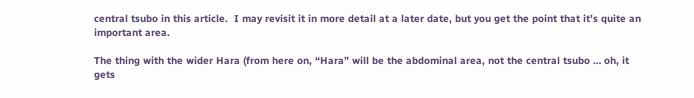central tsubo in this article.  I may revisit it in more detail at a later date, but you get the point that it’s quite an important area.

The thing with the wider Hara (from here on, “Hara” will be the abdominal area, not the central tsubo … oh, it gets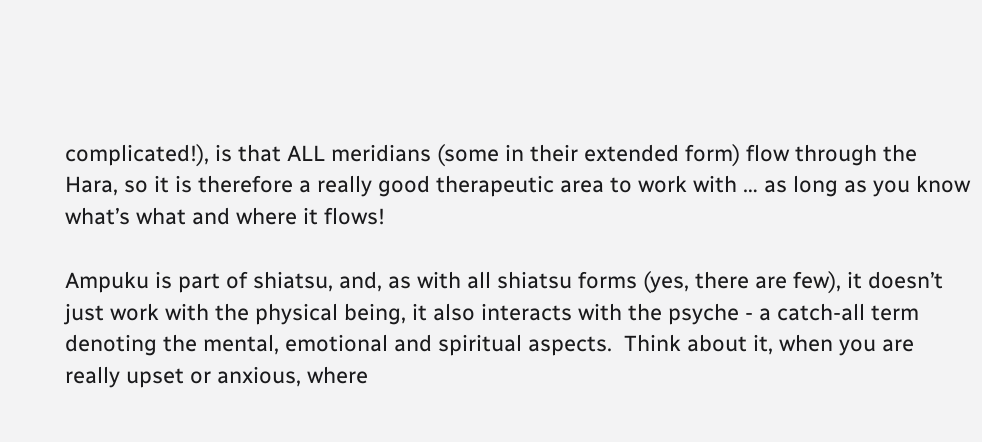complicated!), is that ALL meridians (some in their extended form) flow through the Hara, so it is therefore a really good therapeutic area to work with … as long as you know what’s what and where it flows!

Ampuku is part of shiatsu, and, as with all shiatsu forms (yes, there are few), it doesn’t just work with the physical being, it also interacts with the psyche - a catch-all term denoting the mental, emotional and spiritual aspects.  Think about it, when you are really upset or anxious, where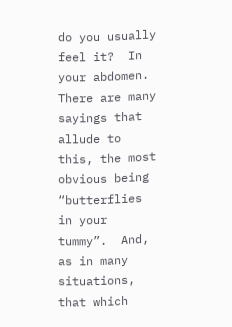do you usually feel it?  In your abdomen.  There are many sayings that allude to this, the most obvious being “butterflies in your tummy”.  And, as in many situations, that which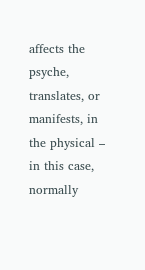affects the psyche, translates, or manifests, in the physical – in this case, normally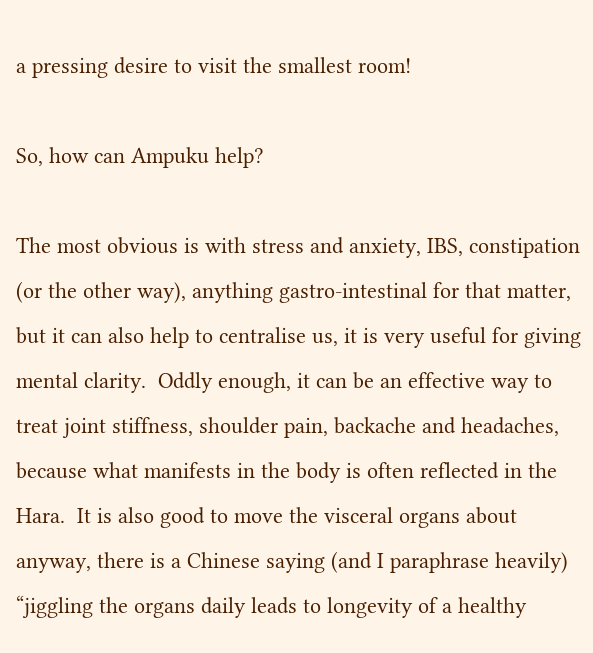a pressing desire to visit the smallest room!

So, how can Ampuku help?

The most obvious is with stress and anxiety, IBS, constipation (or the other way), anything gastro-intestinal for that matter, but it can also help to centralise us, it is very useful for giving mental clarity.  Oddly enough, it can be an effective way to treat joint stiffness, shoulder pain, backache and headaches, because what manifests in the body is often reflected in the Hara.  It is also good to move the visceral organs about anyway, there is a Chinese saying (and I paraphrase heavily) “jiggling the organs daily leads to longevity of a healthy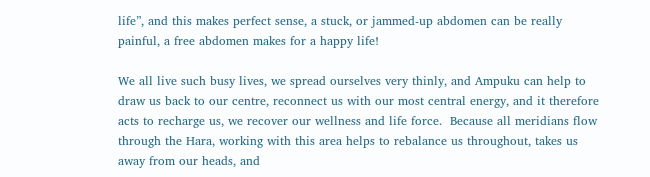life”, and this makes perfect sense, a stuck, or jammed-up abdomen can be really painful, a free abdomen makes for a happy life!

We all live such busy lives, we spread ourselves very thinly, and Ampuku can help to draw us back to our centre, reconnect us with our most central energy, and it therefore acts to recharge us, we recover our wellness and life force.  Because all meridians flow through the Hara, working with this area helps to rebalance us throughout, takes us away from our heads, and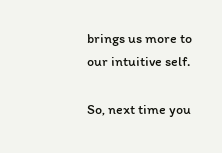brings us more to our intuitive self.

So, next time you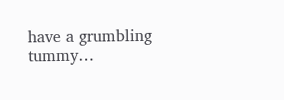have a grumbling tummy…